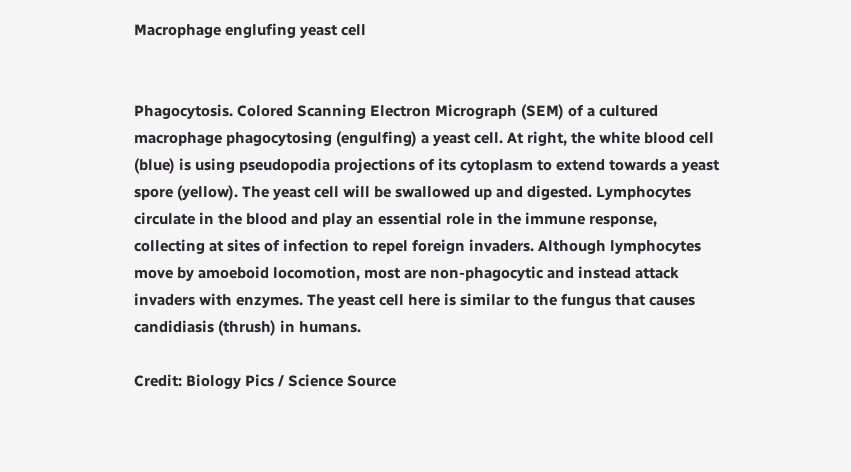Macrophage englufing yeast cell


Phagocytosis. Colored Scanning Electron Micrograph (SEM) of a cultured macrophage phagocytosing (engulfing) a yeast cell. At right, the white blood cell (blue) is using pseudopodia projections of its cytoplasm to extend towards a yeast spore (yellow). The yeast cell will be swallowed up and digested. Lymphocytes circulate in the blood and play an essential role in the immune response, collecting at sites of infection to repel foreign invaders. Although lymphocytes move by amoeboid locomotion, most are non-phagocytic and instead attack invaders with enzymes. The yeast cell here is similar to the fungus that causes candidiasis (thrush) in humans.

Credit: Biology Pics / Science Source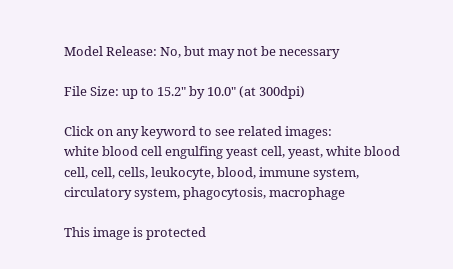Model Release: No, but may not be necessary

File Size: up to 15.2" by 10.0" (at 300dpi)

Click on any keyword to see related images:
white blood cell engulfing yeast cell, yeast, white blood cell, cell, cells, leukocyte, blood, immune system, circulatory system, phagocytosis, macrophage

This image is protected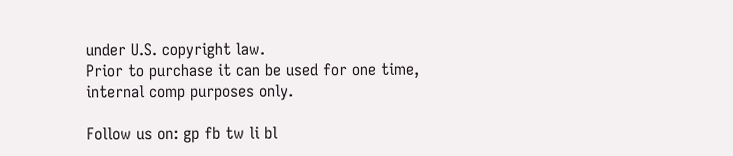under U.S. copyright law.
Prior to purchase it can be used for one time, internal comp purposes only.

Follow us on: gp fb tw li bl